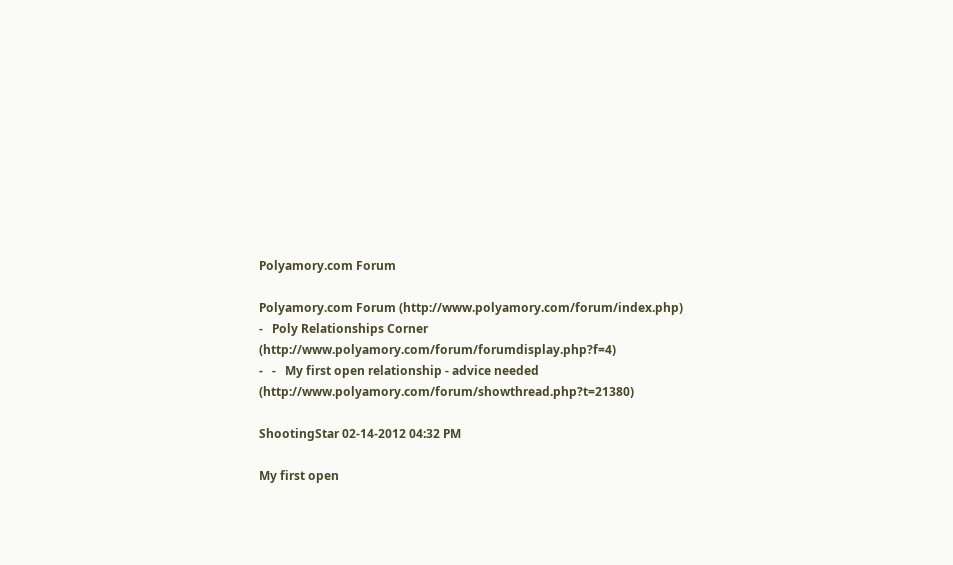Polyamory.com Forum

Polyamory.com Forum (http://www.polyamory.com/forum/index.php)
-   Poly Relationships Corner (http://www.polyamory.com/forum/forumdisplay.php?f=4)
-   -   My first open relationship - advice needed (http://www.polyamory.com/forum/showthread.php?t=21380)

ShootingStar 02-14-2012 04:32 PM

My first open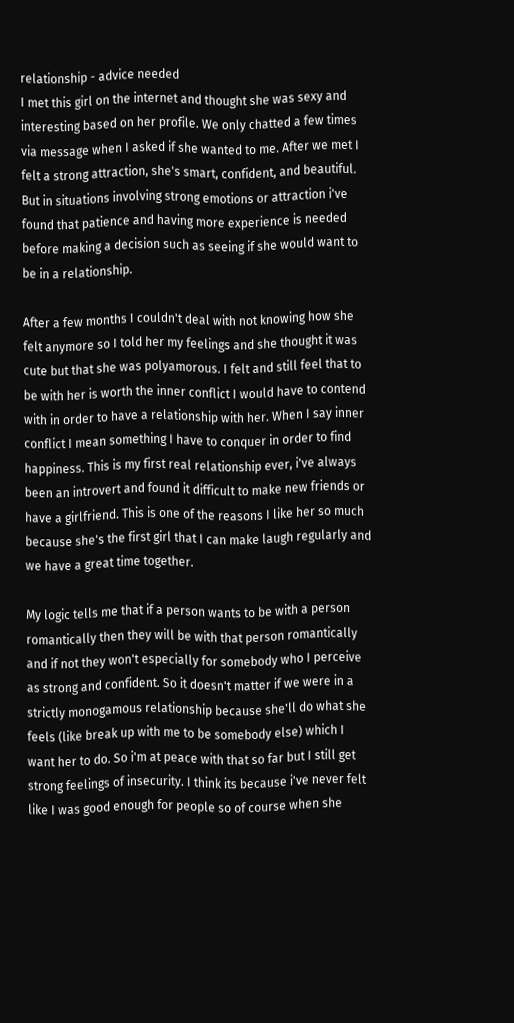relationship - advice needed
I met this girl on the internet and thought she was sexy and interesting based on her profile. We only chatted a few times via message when I asked if she wanted to me. After we met I felt a strong attraction, she's smart, confident, and beautiful. But in situations involving strong emotions or attraction i've found that patience and having more experience is needed before making a decision such as seeing if she would want to be in a relationship.

After a few months I couldn't deal with not knowing how she felt anymore so I told her my feelings and she thought it was cute but that she was polyamorous. I felt and still feel that to be with her is worth the inner conflict I would have to contend with in order to have a relationship with her. When I say inner conflict I mean something I have to conquer in order to find happiness. This is my first real relationship ever, i've always been an introvert and found it difficult to make new friends or have a girlfriend. This is one of the reasons I like her so much because she's the first girl that I can make laugh regularly and we have a great time together.

My logic tells me that if a person wants to be with a person romantically then they will be with that person romantically and if not they won't especially for somebody who I perceive as strong and confident. So it doesn't matter if we were in a strictly monogamous relationship because she'll do what she feels (like break up with me to be somebody else) which I want her to do. So i'm at peace with that so far but I still get strong feelings of insecurity. I think its because i've never felt like I was good enough for people so of course when she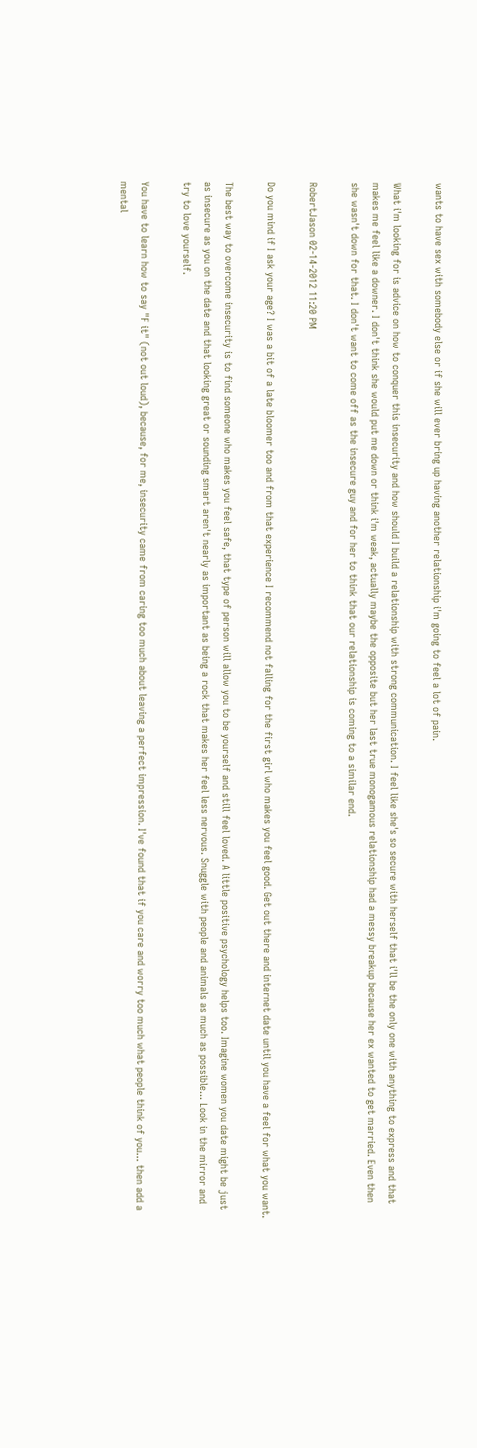wants to have sex with somebody else or if she will ever bring up having another relationship i'm going to feel a lot of pain.

What i'm looking for is advice on how to conquer this insecurity and how should I build a relationship with strong communication. I feel like she's so secure with herself that i'll be the only one with anything to express and that makes me feel like a downer. I don't think she would put me down or think i'm weak, actually maybe the opposite but her last true monogamous relationship had a messy breakup because her ex wanted to get married. Even then she wasn't down for that. I don't want to come off as the insecure guy and for her to think that our relationship is coming to a similar end.

RobertJason 02-14-2012 11:20 PM

Do you mind if I ask your age? I was a bit of a late bloomer too and from that experience I recommend not falling for the first girl who makes you feel good. Get out there and internet date until you have a feel for what you want.

The best way to overcome insecurity is to find someone who makes you feel safe, that type of person will allow you to be yourself and still feel loved. A little positive psychology helps too. Imagine women you date might be just as insecure as you on the date and that looking great or sounding smart aren't nearly as important as being a rock that makes her feel less nervous. Snuggle with people and animals as much as possible... Look in the mirror and try to love yourself.

You have to learn how to say "F it" (not out loud), because, for me, insecurity came from caring too much about leaving a perfect impression. I've found that if you care and worry too much what people think of you... then add a mental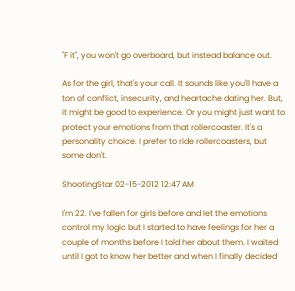"F it", you won't go overboard, but instead balance out.

As for the girl, that's your call. It sounds like you'll have a ton of conflict, insecurity, and heartache dating her. But, it might be good to experience. Or you might just want to protect your emotions from that rollercoaster. It's a personality choice. I prefer to ride rollercoasters, but some don't.

ShootingStar 02-15-2012 12:47 AM

I'm 22. I've fallen for girls before and let the emotions control my logic but I started to have feelings for her a couple of months before I told her about them. I waited until I got to know her better and when I finally decided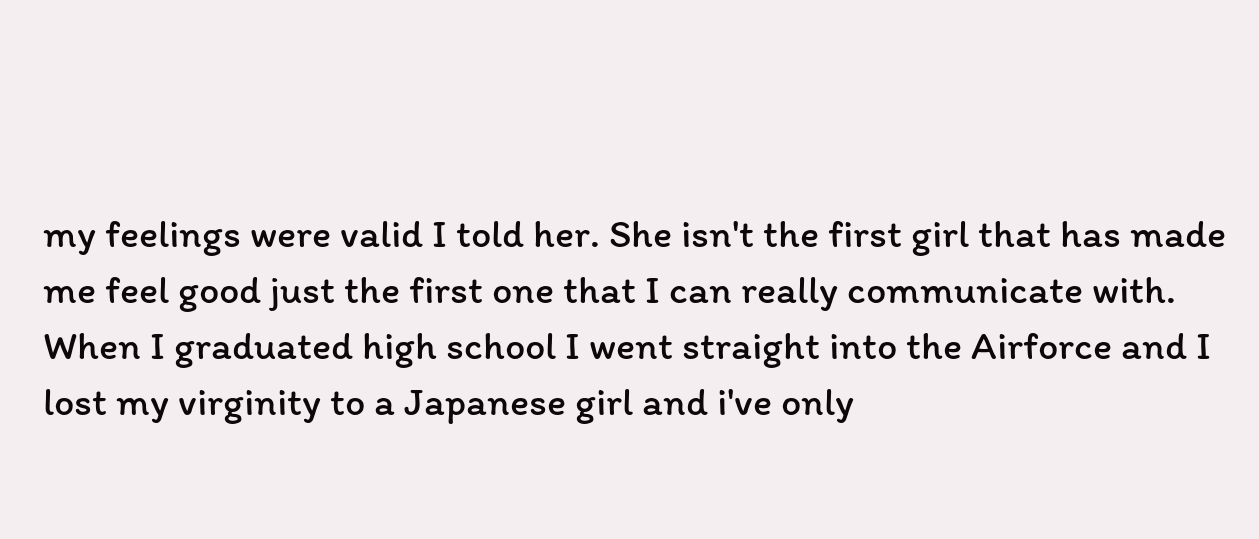my feelings were valid I told her. She isn't the first girl that has made me feel good just the first one that I can really communicate with. When I graduated high school I went straight into the Airforce and I lost my virginity to a Japanese girl and i've only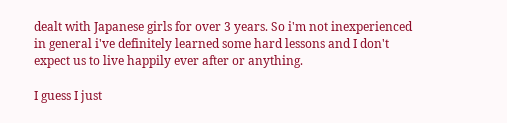dealt with Japanese girls for over 3 years. So i'm not inexperienced in general i've definitely learned some hard lessons and I don't expect us to live happily ever after or anything.

I guess I just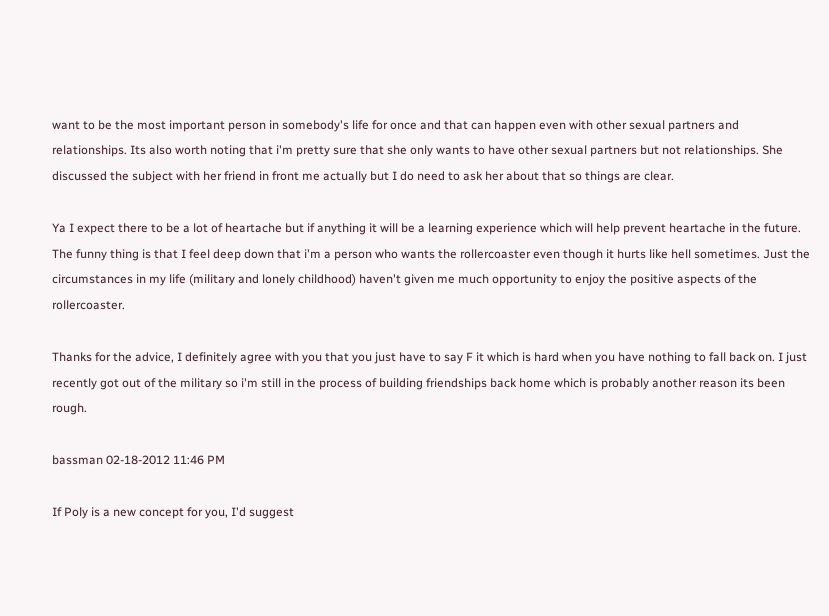want to be the most important person in somebody's life for once and that can happen even with other sexual partners and relationships. Its also worth noting that i'm pretty sure that she only wants to have other sexual partners but not relationships. She discussed the subject with her friend in front me actually but I do need to ask her about that so things are clear.

Ya I expect there to be a lot of heartache but if anything it will be a learning experience which will help prevent heartache in the future. The funny thing is that I feel deep down that i'm a person who wants the rollercoaster even though it hurts like hell sometimes. Just the circumstances in my life (military and lonely childhood) haven't given me much opportunity to enjoy the positive aspects of the rollercoaster.

Thanks for the advice, I definitely agree with you that you just have to say F it which is hard when you have nothing to fall back on. I just recently got out of the military so i'm still in the process of building friendships back home which is probably another reason its been rough.

bassman 02-18-2012 11:46 PM

If Poly is a new concept for you, I'd suggest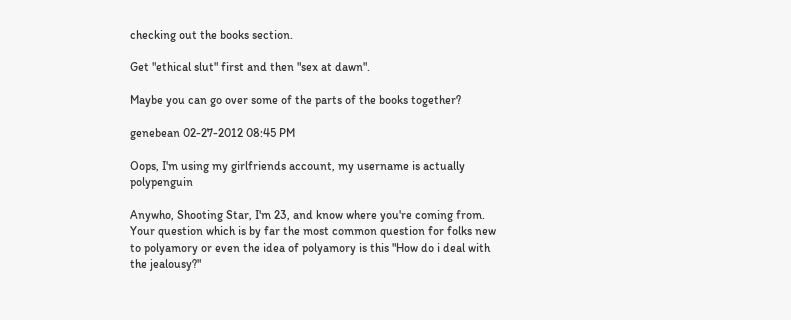checking out the books section.

Get "ethical slut" first and then "sex at dawn".

Maybe you can go over some of the parts of the books together?

genebean 02-27-2012 08:45 PM

Oops, I'm using my girlfriends account, my username is actually polypenguin

Anywho, Shooting Star, I'm 23, and know where you're coming from. Your question which is by far the most common question for folks new to polyamory or even the idea of polyamory is this "How do i deal with the jealousy?"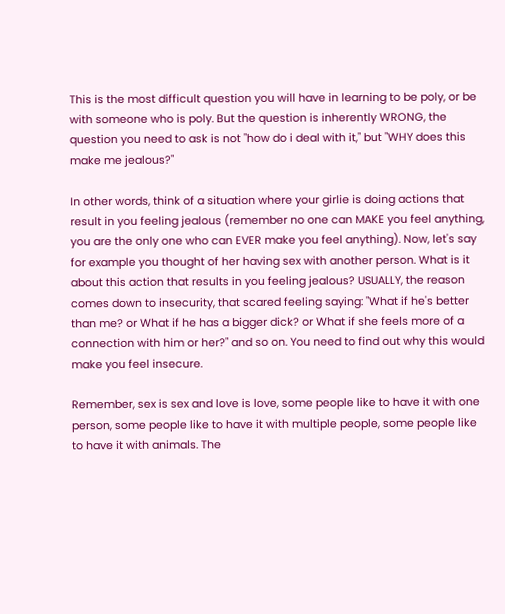This is the most difficult question you will have in learning to be poly, or be with someone who is poly. But the question is inherently WRONG, the question you need to ask is not "how do i deal with it," but "WHY does this make me jealous?"

In other words, think of a situation where your girlie is doing actions that result in you feeling jealous (remember no one can MAKE you feel anything, you are the only one who can EVER make you feel anything). Now, let's say for example you thought of her having sex with another person. What is it about this action that results in you feeling jealous? USUALLY, the reason comes down to insecurity, that scared feeling saying: "What if he's better than me? or What if he has a bigger dick? or What if she feels more of a connection with him or her?" and so on. You need to find out why this would make you feel insecure.

Remember, sex is sex and love is love, some people like to have it with one person, some people like to have it with multiple people, some people like to have it with animals. The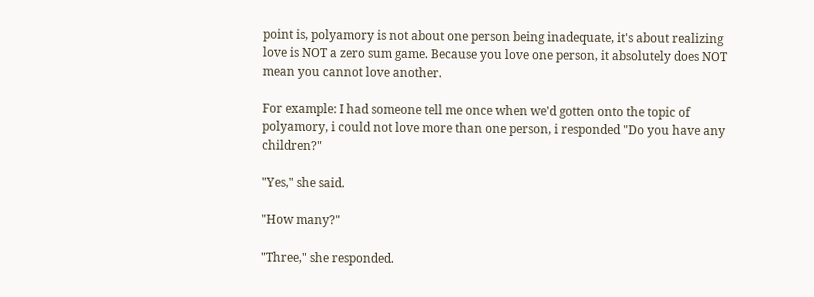point is, polyamory is not about one person being inadequate, it's about realizing love is NOT a zero sum game. Because you love one person, it absolutely does NOT mean you cannot love another.

For example: I had someone tell me once when we'd gotten onto the topic of polyamory, i could not love more than one person, i responded "Do you have any children?"

"Yes," she said.

"How many?"

"Three," she responded.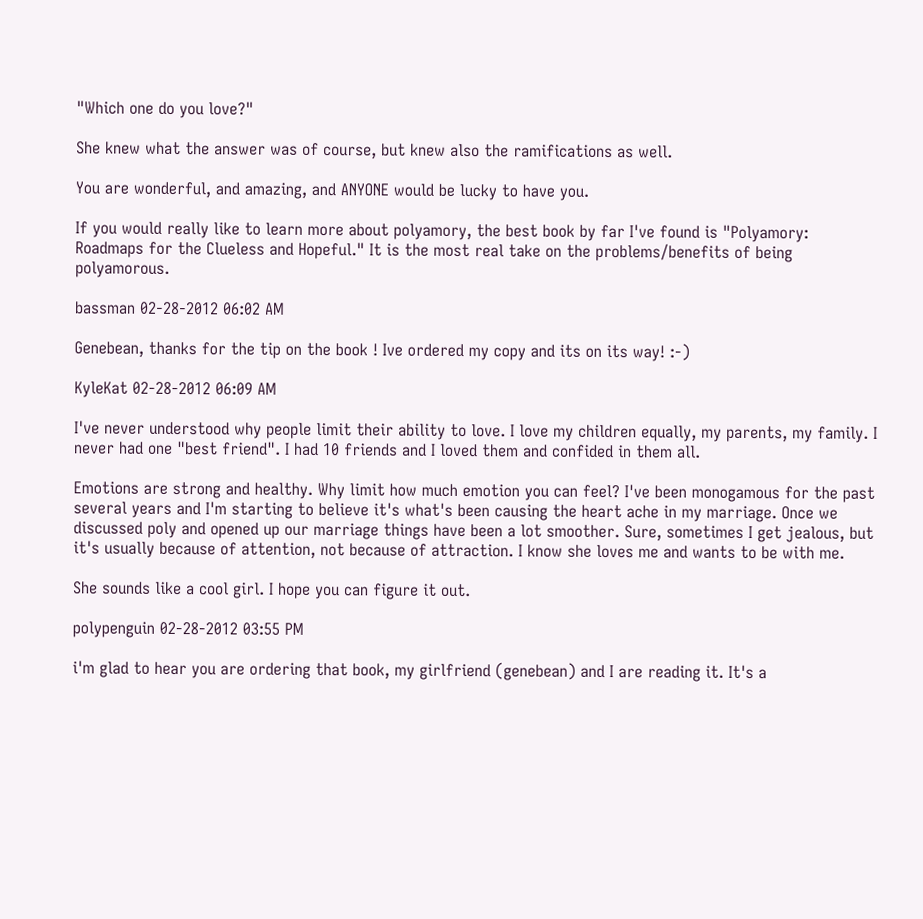"Which one do you love?"

She knew what the answer was of course, but knew also the ramifications as well.

You are wonderful, and amazing, and ANYONE would be lucky to have you.

If you would really like to learn more about polyamory, the best book by far I've found is "Polyamory: Roadmaps for the Clueless and Hopeful." It is the most real take on the problems/benefits of being polyamorous.

bassman 02-28-2012 06:02 AM

Genebean, thanks for the tip on the book ! Ive ordered my copy and its on its way! :-)

KyleKat 02-28-2012 06:09 AM

I've never understood why people limit their ability to love. I love my children equally, my parents, my family. I never had one "best friend". I had 10 friends and I loved them and confided in them all.

Emotions are strong and healthy. Why limit how much emotion you can feel? I've been monogamous for the past several years and I'm starting to believe it's what's been causing the heart ache in my marriage. Once we discussed poly and opened up our marriage things have been a lot smoother. Sure, sometimes I get jealous, but it's usually because of attention, not because of attraction. I know she loves me and wants to be with me.

She sounds like a cool girl. I hope you can figure it out.

polypenguin 02-28-2012 03:55 PM

i'm glad to hear you are ordering that book, my girlfriend (genebean) and I are reading it. It's a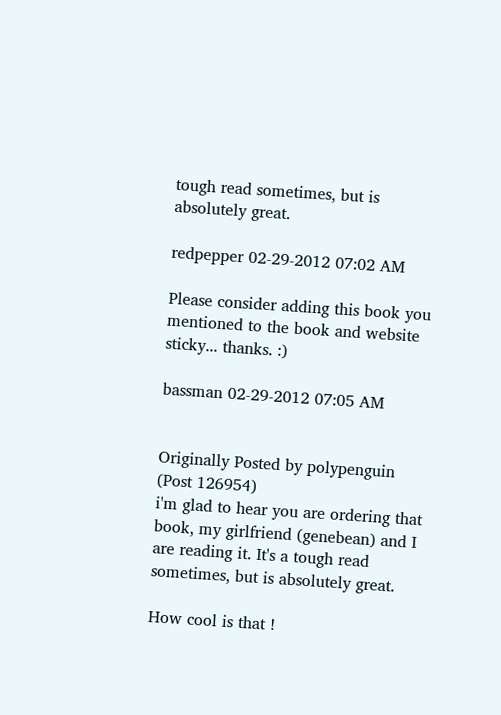tough read sometimes, but is absolutely great.

redpepper 02-29-2012 07:02 AM

Please consider adding this book you mentioned to the book and website sticky... thanks. :)

bassman 02-29-2012 07:05 AM


Originally Posted by polypenguin (Post 126954)
i'm glad to hear you are ordering that book, my girlfriend (genebean) and I are reading it. It's a tough read sometimes, but is absolutely great.

How cool is that !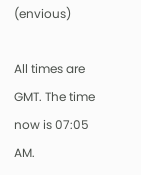(envious)

All times are GMT. The time now is 07:05 AM.